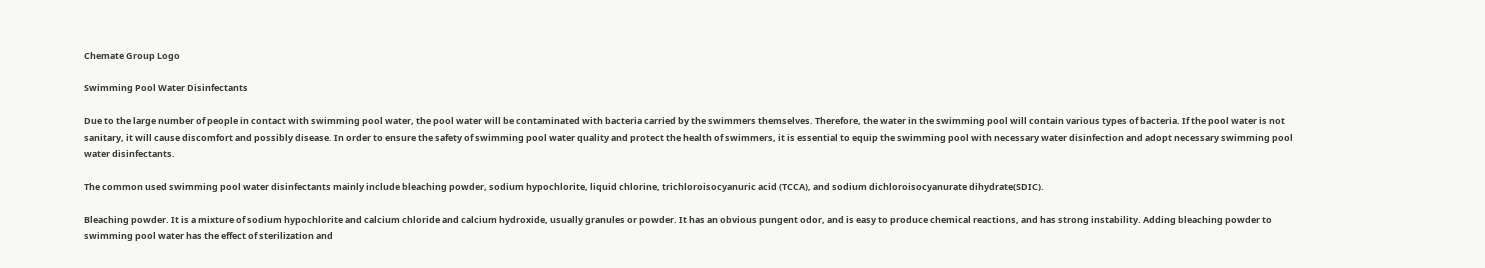Chemate Group Logo

Swimming Pool Water Disinfectants

Due to the large number of people in contact with swimming pool water, the pool water will be contaminated with bacteria carried by the swimmers themselves. Therefore, the water in the swimming pool will contain various types of bacteria. If the pool water is not sanitary, it will cause discomfort and possibly disease. In order to ensure the safety of swimming pool water quality and protect the health of swimmers, it is essential to equip the swimming pool with necessary water disinfection and adopt necessary swimming pool water disinfectants.

The common used swimming pool water disinfectants mainly include bleaching powder, sodium hypochlorite, liquid chlorine, trichloroisocyanuric acid (TCCA), and sodium dichloroisocyanurate dihydrate(SDIC).

Bleaching powder. It is a mixture of sodium hypochlorite and calcium chloride and calcium hydroxide, usually granules or powder. It has an obvious pungent odor, and is easy to produce chemical reactions, and has strong instability. Adding bleaching powder to swimming pool water has the effect of sterilization and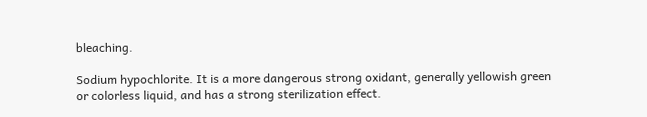bleaching.

Sodium hypochlorite. It is a more dangerous strong oxidant, generally yellowish green or colorless liquid, and has a strong sterilization effect.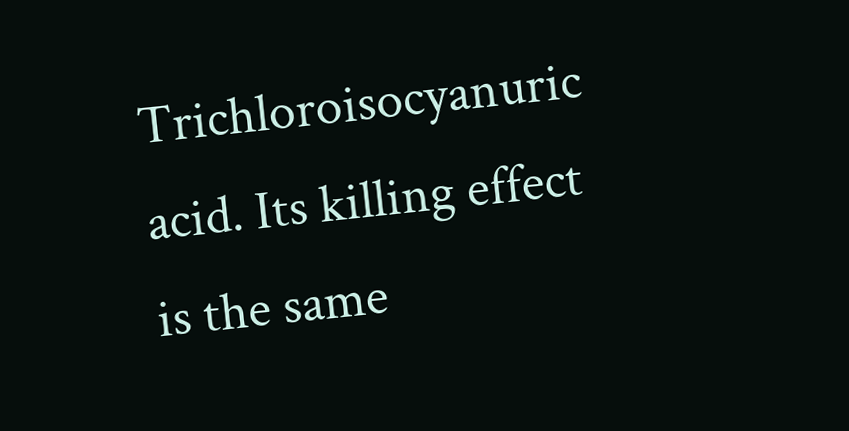Trichloroisocyanuric acid. Its killing effect is the same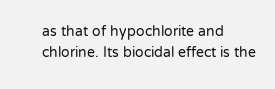as that of hypochlorite and chlorine. Its biocidal effect is the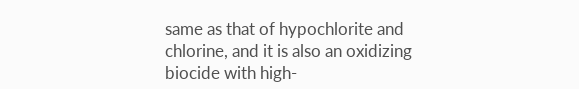same as that of hypochlorite and chlorine, and it is also an oxidizing biocide with high-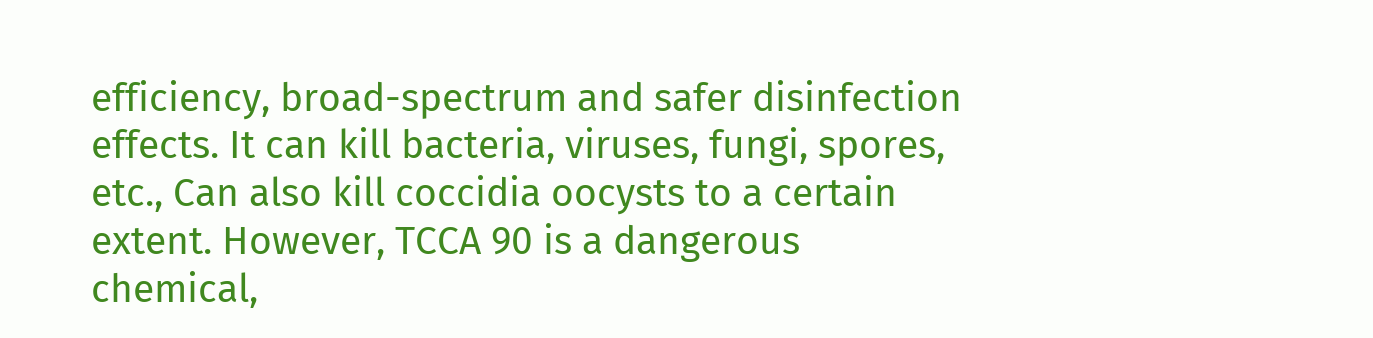efficiency, broad-spectrum and safer disinfection effects. It can kill bacteria, viruses, fungi, spores, etc., Can also kill coccidia oocysts to a certain extent. However, TCCA 90 is a dangerous chemical,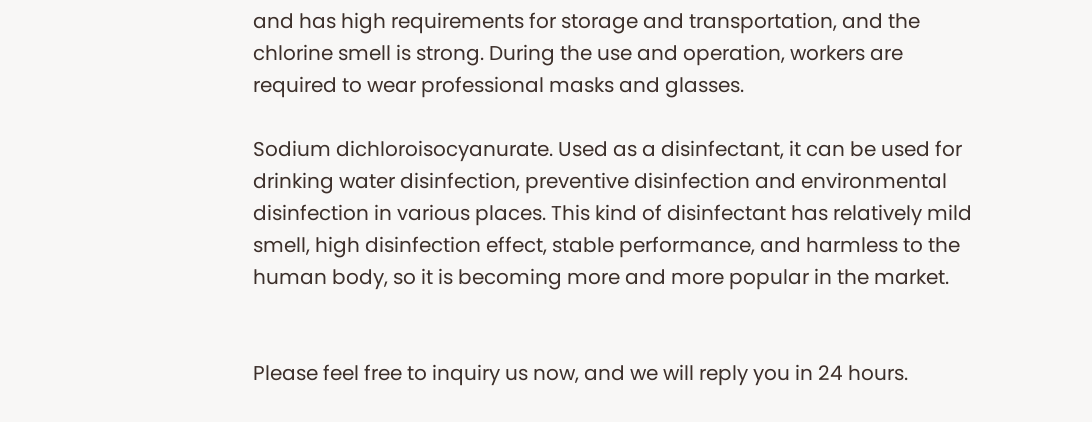and has high requirements for storage and transportation, and the chlorine smell is strong. During the use and operation, workers are required to wear professional masks and glasses.

Sodium dichloroisocyanurate. Used as a disinfectant, it can be used for drinking water disinfection, preventive disinfection and environmental disinfection in various places. This kind of disinfectant has relatively mild smell, high disinfection effect, stable performance, and harmless to the human body, so it is becoming more and more popular in the market.


Please feel free to inquiry us now, and we will reply you in 24 hours.